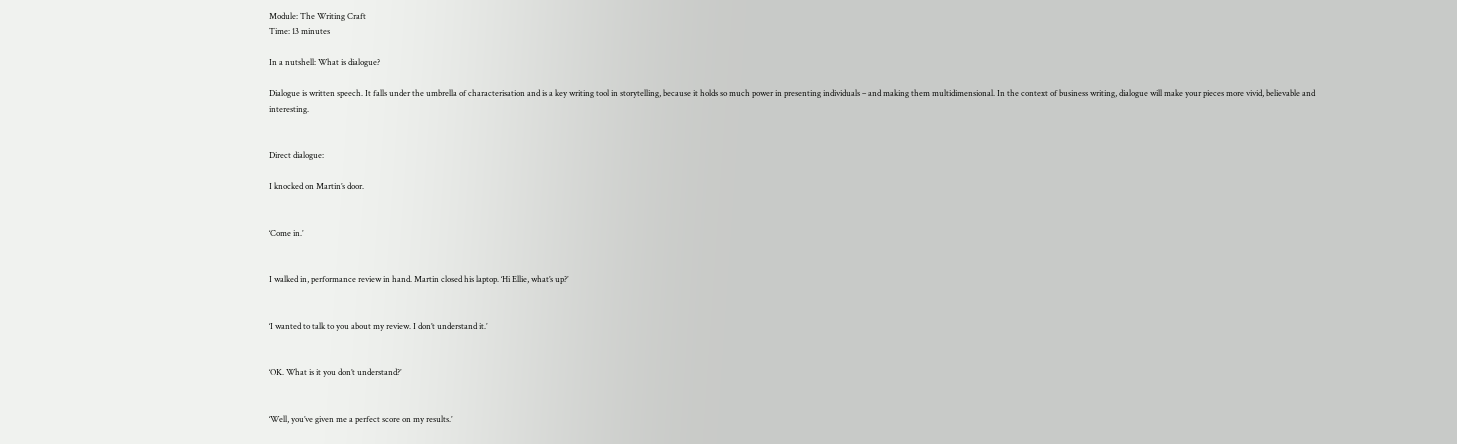Module: The Writing Craft
Time: 13 minutes

In a nutshell: What is dialogue?

Dialogue is written speech. It falls under the umbrella of characterisation and is a key writing tool in storytelling, because it holds so much power in presenting individuals – and making them multidimensional. In the context of business writing, dialogue will make your pieces more vivid, believable and interesting.


Direct dialogue:

I knocked on Martin’s door.


‘Come in.’


I walked in, performance review in hand. Martin closed his laptop. ‘Hi Ellie, what’s up?’


‘I wanted to talk to you about my review. I don’t understand it.’


‘OK. What is it you don’t understand?’


‘Well, you’ve given me a perfect score on my results.’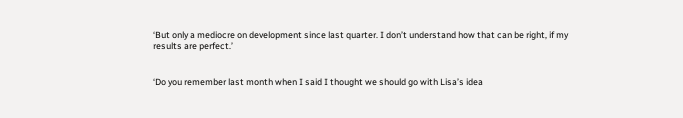‘But only a mediocre on development since last quarter. I don’t understand how that can be right, if my results are perfect.’


‘Do you remember last month when I said I thought we should go with Lisa’s idea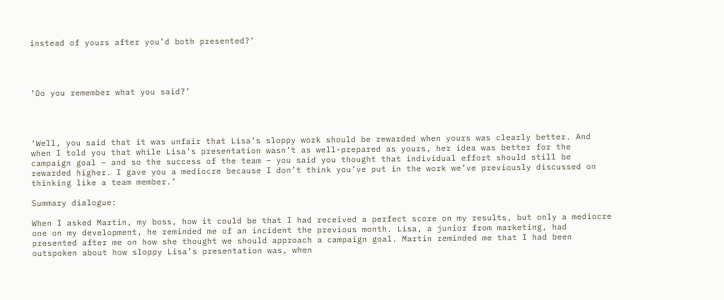instead of yours after you’d both presented?’




‘Do you remember what you said?’




‘Well, you said that it was unfair that Lisa’s sloppy work should be rewarded when yours was clearly better. And when I told you that while Lisa’s presentation wasn’t as well-prepared as yours, her idea was better for the campaign goal – and so the success of the team – you said you thought that individual effort should still be rewarded higher. I gave you a mediocre because I don’t think you’ve put in the work we’ve previously discussed on thinking like a team member.’

Summary dialogue:

When I asked Martin, my boss, how it could be that I had received a perfect score on my results, but only a mediocre one on my development, he reminded me of an incident the previous month. Lisa, a junior from marketing, had presented after me on how she thought we should approach a campaign goal. Martin reminded me that I had been outspoken about how sloppy Lisa’s presentation was, when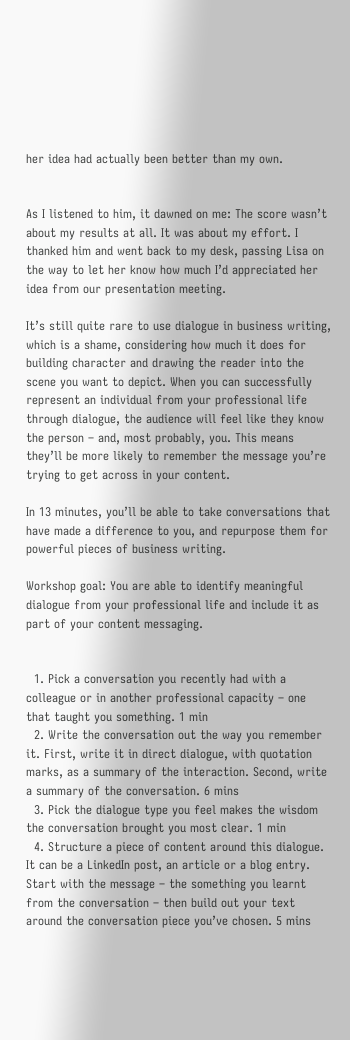her idea had actually been better than my own.


As I listened to him, it dawned on me: The score wasn’t about my results at all. It was about my effort. I thanked him and went back to my desk, passing Lisa on the way to let her know how much I’d appreciated her idea from our presentation meeting.

It’s still quite rare to use dialogue in business writing, which is a shame, considering how much it does for building character and drawing the reader into the scene you want to depict. When you can successfully represent an individual from your professional life through dialogue, the audience will feel like they know the person – and, most probably, you. This means they’ll be more likely to remember the message you’re trying to get across in your content.

In 13 minutes, you’ll be able to take conversations that have made a difference to you, and repurpose them for powerful pieces of business writing.

Workshop goal: You are able to identify meaningful dialogue from your professional life and include it as part of your content messaging.


  1. Pick a conversation you recently had with a colleague or in another professional capacity – one that taught you something. 1 min
  2. Write the conversation out the way you remember it. First, write it in direct dialogue, with quotation marks, as a summary of the interaction. Second, write a summary of the conversation. 6 mins
  3. Pick the dialogue type you feel makes the wisdom the conversation brought you most clear. 1 min
  4. Structure a piece of content around this dialogue. It can be a LinkedIn post, an article or a blog entry. Start with the message – the something you learnt from the conversation – then build out your text around the conversation piece you’ve chosen. 5 mins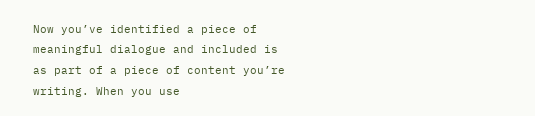Now you’ve identified a piece of meaningful dialogue and included is as part of a piece of content you’re writing. When you use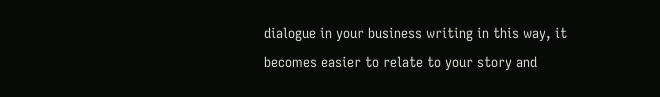dialogue in your business writing in this way, it becomes easier to relate to your story and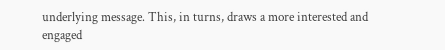underlying message. This, in turns, draws a more interested and engaged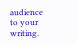audience to your writing.